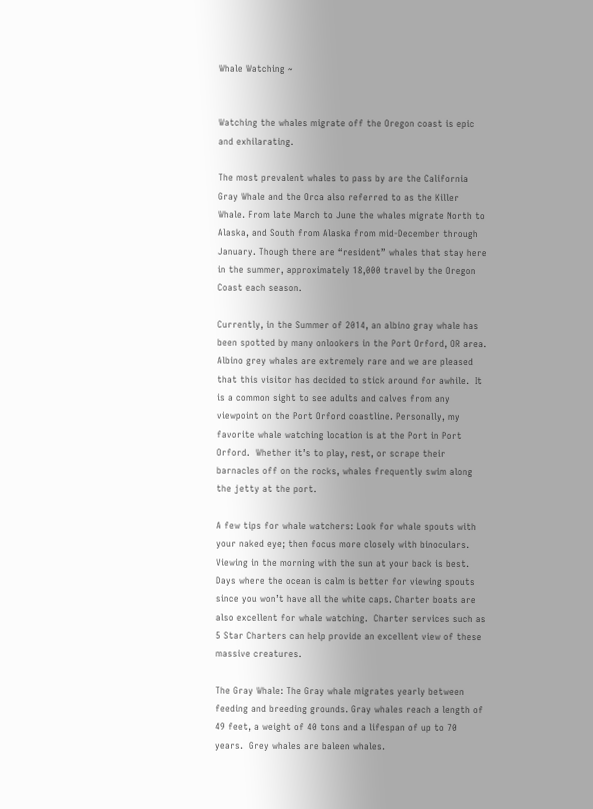Whale Watching ~


Watching the whales migrate off the Oregon coast is epic and exhilarating.

The most prevalent whales to pass by are the California Gray Whale and the Orca also referred to as the Killer Whale. From late March to June the whales migrate North to Alaska, and South from Alaska from mid-December through January. Though there are “resident” whales that stay here in the summer, approximately 18,000 travel by the Oregon Coast each season.

Currently, in the Summer of 2014, an albino gray whale has been spotted by many onlookers in the Port Orford, OR area.  Albino grey whales are extremely rare and we are pleased that this visitor has decided to stick around for awhile.  It is a common sight to see adults and calves from any viewpoint on the Port Orford coastline. Personally, my favorite whale watching location is at the Port in Port Orford.  Whether it’s to play, rest, or scrape their barnacles off on the rocks, whales frequently swim along the jetty at the port.

A few tips for whale watchers: Look for whale spouts with your naked eye; then focus more closely with binoculars.  Viewing in the morning with the sun at your back is best. Days where the ocean is calm is better for viewing spouts since you won’t have all the white caps. Charter boats are also excellent for whale watching.  Charter services such as 5 Star Charters can help provide an excellent view of these massive creatures.

The Gray Whale: The Gray whale migrates yearly between feeding and breeding grounds. Gray whales reach a length of 49 feet, a weight of 40 tons and a lifespan of up to 70 years.  Grey whales are baleen whales.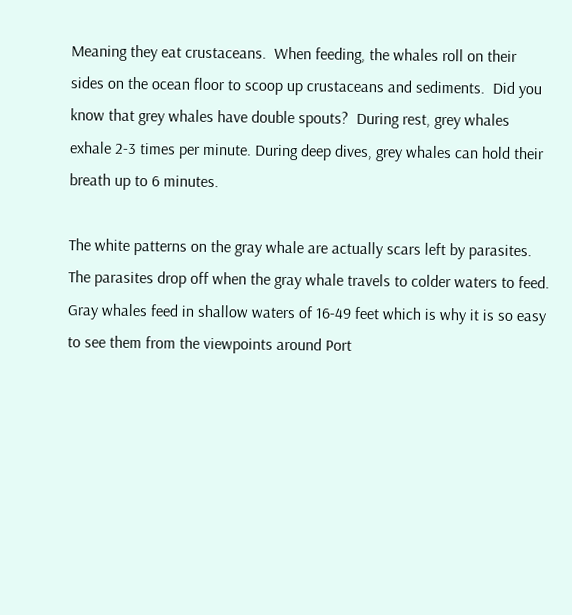Meaning they eat crustaceans.  When feeding, the whales roll on their sides on the ocean floor to scoop up crustaceans and sediments.  Did you know that grey whales have double spouts?  During rest, grey whales exhale 2-3 times per minute. During deep dives, grey whales can hold their breath up to 6 minutes.

The white patterns on the gray whale are actually scars left by parasites.  The parasites drop off when the gray whale travels to colder waters to feed.  Gray whales feed in shallow waters of 16-49 feet which is why it is so easy to see them from the viewpoints around Port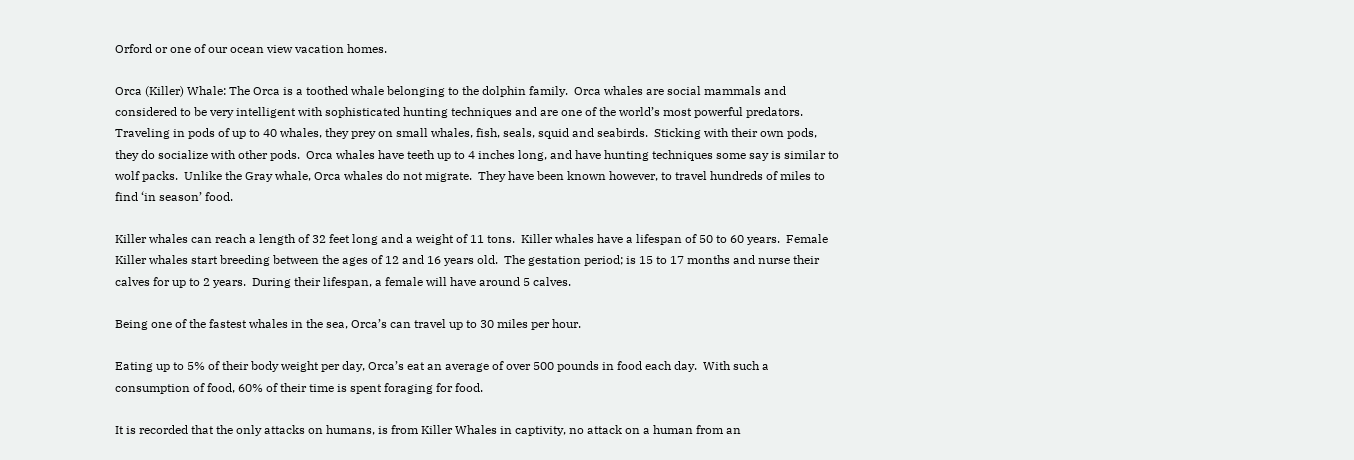Orford or one of our ocean view vacation homes.

Orca (Killer) Whale: The Orca is a toothed whale belonging to the dolphin family.  Orca whales are social mammals and considered to be very intelligent with sophisticated hunting techniques and are one of the world’s most powerful predators.  Traveling in pods of up to 40 whales, they prey on small whales, fish, seals, squid and seabirds.  Sticking with their own pods, they do socialize with other pods.  Orca whales have teeth up to 4 inches long, and have hunting techniques some say is similar to wolf packs.  Unlike the Gray whale, Orca whales do not migrate.  They have been known however, to travel hundreds of miles to find ‘in season’ food.

Killer whales can reach a length of 32 feet long and a weight of 11 tons.  Killer whales have a lifespan of 50 to 60 years.  Female Killer whales start breeding between the ages of 12 and 16 years old.  The gestation period; is 15 to 17 months and nurse their calves for up to 2 years.  During their lifespan, a female will have around 5 calves.

Being one of the fastest whales in the sea, Orca’s can travel up to 30 miles per hour.

Eating up to 5% of their body weight per day, Orca’s eat an average of over 500 pounds in food each day.  With such a consumption of food, 60% of their time is spent foraging for food.

It is recorded that the only attacks on humans, is from Killer Whales in captivity, no attack on a human from an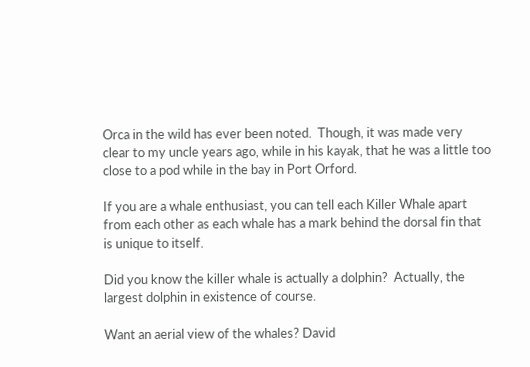Orca in the wild has ever been noted.  Though, it was made very clear to my uncle years ago, while in his kayak, that he was a little too close to a pod while in the bay in Port Orford.

If you are a whale enthusiast, you can tell each Killer Whale apart from each other as each whale has a mark behind the dorsal fin that is unique to itself.

Did you know the killer whale is actually a dolphin?  Actually, the largest dolphin in existence of course.

Want an aerial view of the whales? David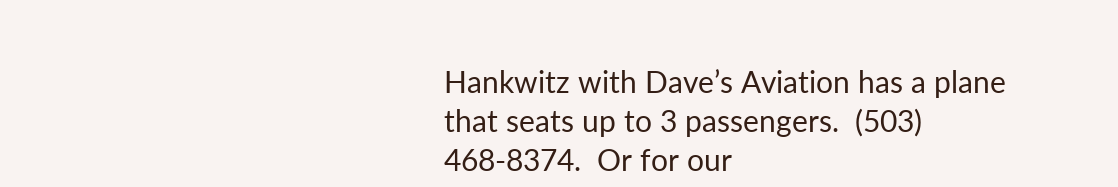Hankwitz with Dave’s Aviation has a plane that seats up to 3 passengers.  (503) 468-8374.  Or for our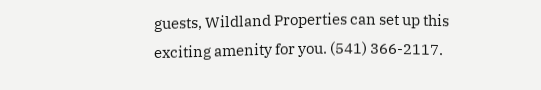guests, Wildland Properties can set up this exciting amenity for you. (541) 366-2117.